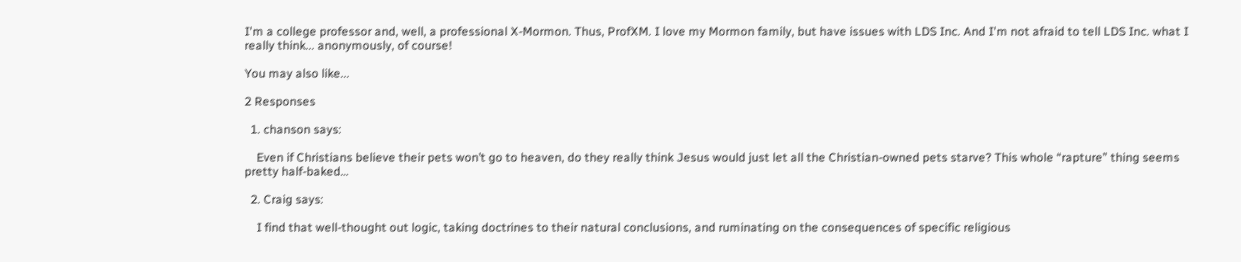I'm a college professor and, well, a professional X-Mormon. Thus, ProfXM. I love my Mormon family, but have issues with LDS Inc. And I'm not afraid to tell LDS Inc. what I really think... anonymously, of course!

You may also like...

2 Responses

  1. chanson says:

    Even if Christians believe their pets won’t go to heaven, do they really think Jesus would just let all the Christian-owned pets starve? This whole “rapture” thing seems pretty half-baked…

  2. Craig says:

    I find that well-thought out logic, taking doctrines to their natural conclusions, and ruminating on the consequences of specific religious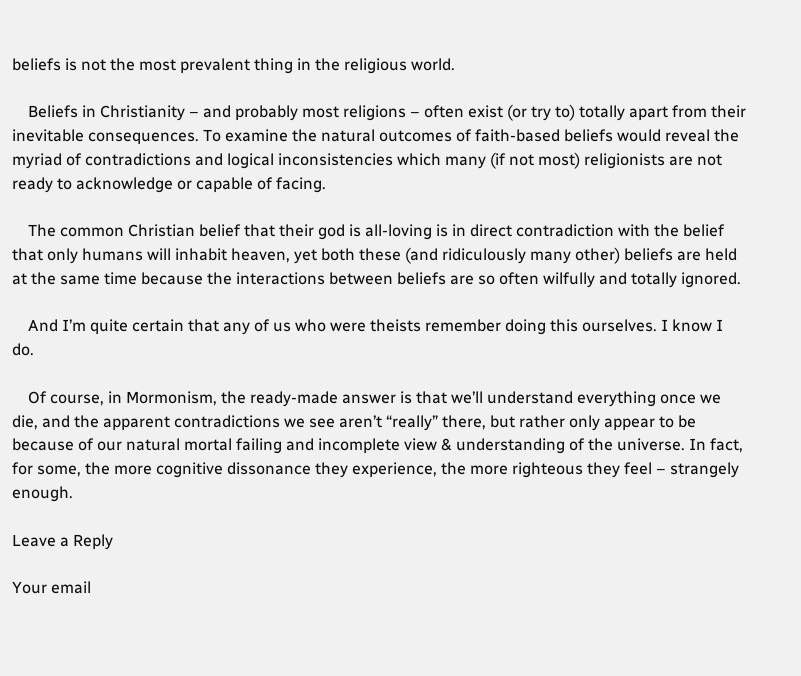beliefs is not the most prevalent thing in the religious world.

    Beliefs in Christianity – and probably most religions – often exist (or try to) totally apart from their inevitable consequences. To examine the natural outcomes of faith-based beliefs would reveal the myriad of contradictions and logical inconsistencies which many (if not most) religionists are not ready to acknowledge or capable of facing.

    The common Christian belief that their god is all-loving is in direct contradiction with the belief that only humans will inhabit heaven, yet both these (and ridiculously many other) beliefs are held at the same time because the interactions between beliefs are so often wilfully and totally ignored.

    And I’m quite certain that any of us who were theists remember doing this ourselves. I know I do.

    Of course, in Mormonism, the ready-made answer is that we’ll understand everything once we die, and the apparent contradictions we see aren’t “really” there, but rather only appear to be because of our natural mortal failing and incomplete view & understanding of the universe. In fact, for some, the more cognitive dissonance they experience, the more righteous they feel – strangely enough.

Leave a Reply

Your email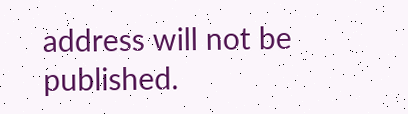address will not be published.